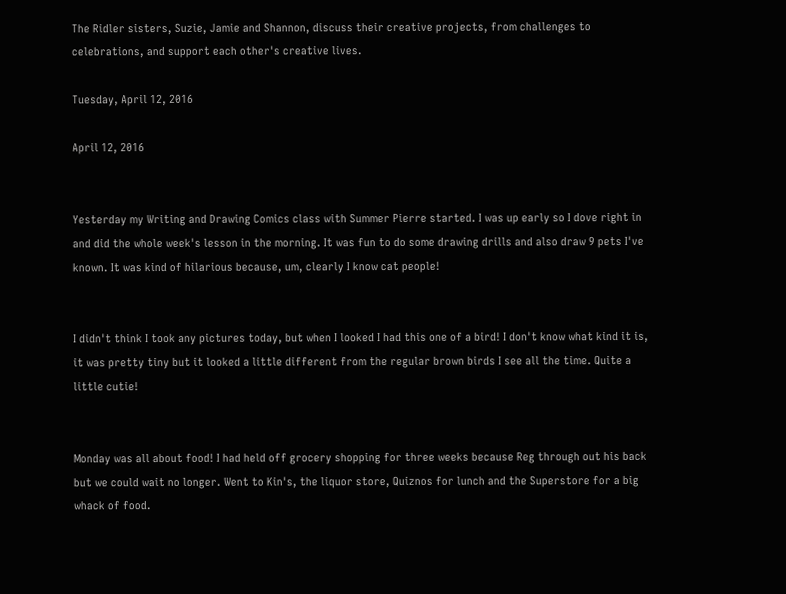The Ridler sisters, Suzie, Jamie and Shannon, discuss their creative projects, from challenges to celebrations, and support each other's creative lives.

Tuesday, April 12, 2016

April 12, 2016


Yesterday my Writing and Drawing Comics class with Summer Pierre started. I was up early so I dove right in and did the whole week's lesson in the morning. It was fun to do some drawing drills and also draw 9 pets I've known. It was kind of hilarious because, um, clearly I know cat people!


I didn't think I took any pictures today, but when I looked I had this one of a bird! I don't know what kind it is, it was pretty tiny but it looked a little different from the regular brown birds I see all the time. Quite a little cutie!


Monday was all about food! I had held off grocery shopping for three weeks because Reg through out his back but we could wait no longer. Went to Kin's, the liquor store, Quiznos for lunch and the Superstore for a big whack of food.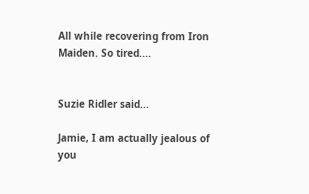All while recovering from Iron Maiden. So tired....


Suzie Ridler said...

Jamie, I am actually jealous of you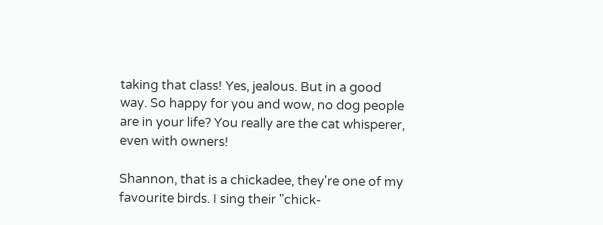taking that class! Yes, jealous. But in a good way. So happy for you and wow, no dog people are in your life? You really are the cat whisperer, even with owners!

Shannon, that is a chickadee, they're one of my favourite birds. I sing their "chick-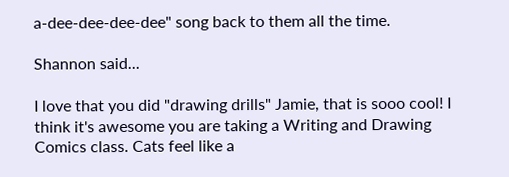a-dee-dee-dee-dee" song back to them all the time.

Shannon said...

I love that you did "drawing drills" Jamie, that is sooo cool! I think it's awesome you are taking a Writing and Drawing Comics class. Cats feel like a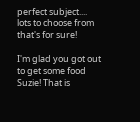perfect subject.... lots to choose from that's for sure!

I'm glad you got out to get some food Suzie! That is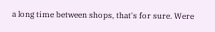a long time between shops, that's for sure. Were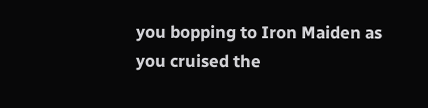you bopping to Iron Maiden as you cruised the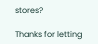stores?

Thanks for letting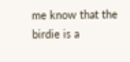me know that the birdie is a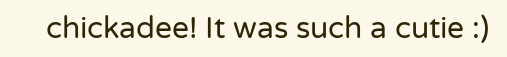chickadee! It was such a cutie :)